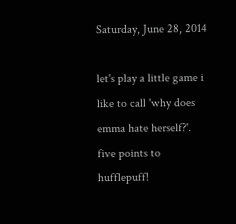Saturday, June 28, 2014

let's play a little game i like to call 'why does emma hate herself?'. five points to hufflepuff!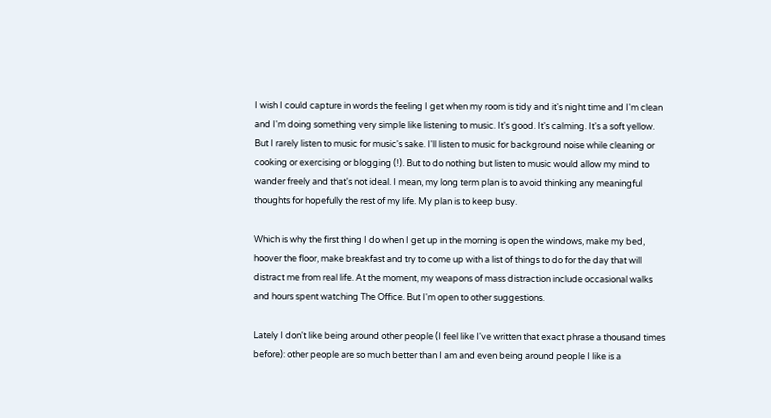I wish I could capture in words the feeling I get when my room is tidy and it's night time and I'm clean and I'm doing something very simple like listening to music. It's good. It's calming. It's a soft yellow. But I rarely listen to music for music's sake. I'll listen to music for background noise while cleaning or cooking or exercising or blogging (!). But to do nothing but listen to music would allow my mind to wander freely and that's not ideal. I mean, my long term plan is to avoid thinking any meaningful thoughts for hopefully the rest of my life. My plan is to keep busy.

Which is why the first thing I do when I get up in the morning is open the windows, make my bed, hoover the floor, make breakfast and try to come up with a list of things to do for the day that will distract me from real life. At the moment, my weapons of mass distraction include occasional walks and hours spent watching The Office. But I'm open to other suggestions.

Lately I don't like being around other people (I feel like I've written that exact phrase a thousand times before): other people are so much better than I am and even being around people I like is a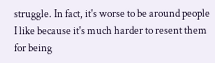struggle. In fact, it's worse to be around people I like because it's much harder to resent them for being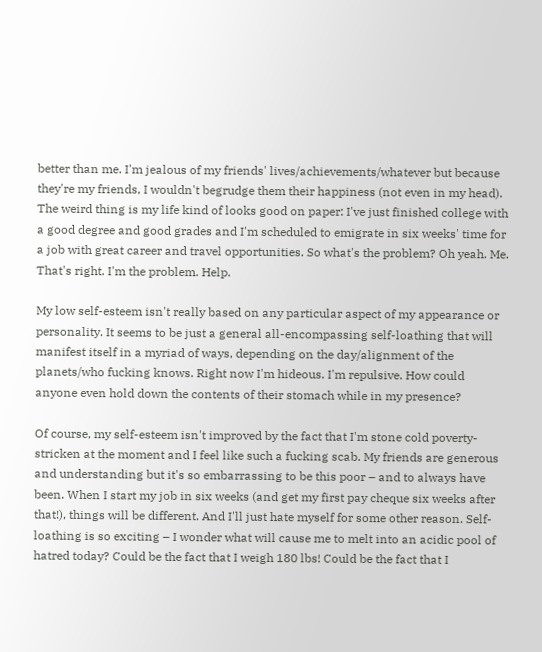better than me. I'm jealous of my friends' lives/achievements/whatever but because they're my friends, I wouldn't begrudge them their happiness (not even in my head). The weird thing is my life kind of looks good on paper: I've just finished college with a good degree and good grades and I'm scheduled to emigrate in six weeks' time for a job with great career and travel opportunities. So what's the problem? Oh yeah. Me. That's right. I'm the problem. Help.

My low self-esteem isn't really based on any particular aspect of my appearance or personality. It seems to be just a general all-encompassing self-loathing that will manifest itself in a myriad of ways, depending on the day/alignment of the planets/who fucking knows. Right now I'm hideous. I'm repulsive. How could anyone even hold down the contents of their stomach while in my presence?

Of course, my self-esteem isn't improved by the fact that I'm stone cold poverty-stricken at the moment and I feel like such a fucking scab. My friends are generous and understanding but it's so embarrassing to be this poor – and to always have been. When I start my job in six weeks (and get my first pay cheque six weeks after that!), things will be different. And I'll just hate myself for some other reason. Self-loathing is so exciting – I wonder what will cause me to melt into an acidic pool of hatred today? Could be the fact that I weigh 180 lbs! Could be the fact that I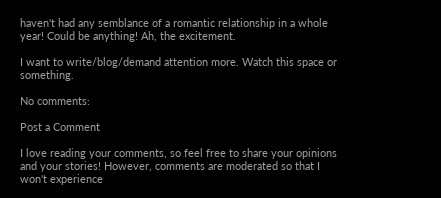haven't had any semblance of a romantic relationship in a whole year! Could be anything! Ah, the excitement.

I want to write/blog/demand attention more. Watch this space or something.

No comments:

Post a Comment

I love reading your comments, so feel free to share your opinions and your stories! However, comments are moderated so that I won't experience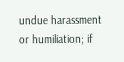undue harassment or humiliation; if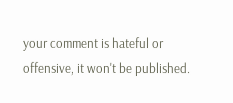your comment is hateful or offensive, it won't be published.